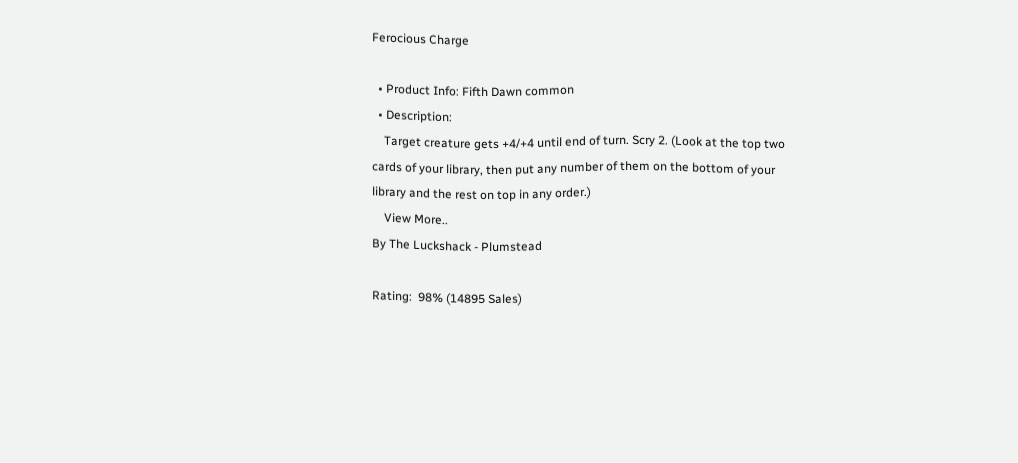Ferocious Charge

  • Product Info: Fifth Dawn common
  • Description:
    Target creature gets +4/+4 until end of turn. Scry 2. (Look at the top two cards of your library, then put any number of them on the bottom of your library and the rest on top in any order.)
    View More..
By The Luckshack - Plumstead

Rating:  98% (14895 Sales)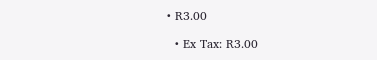• R3.00

  • Ex Tax: R3.00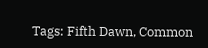Tags: Fifth Dawn, Common